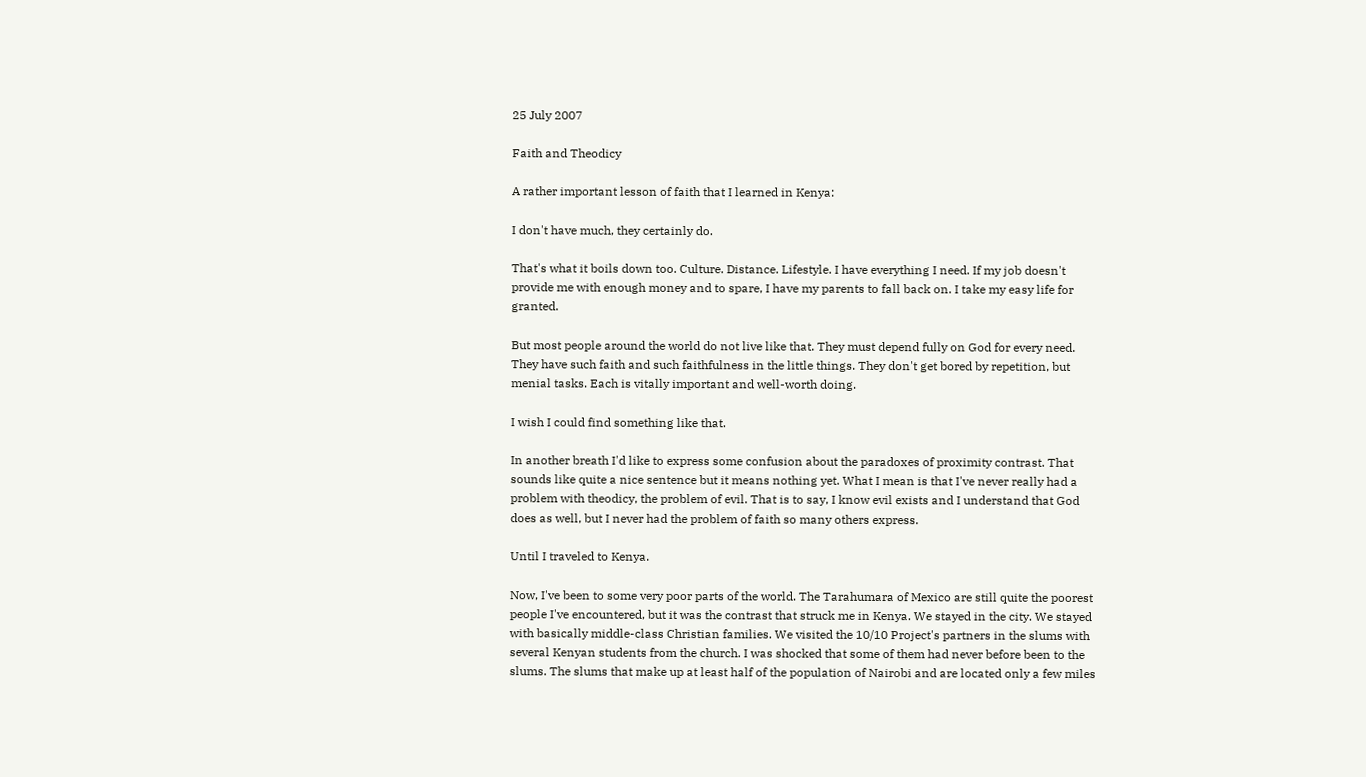25 July 2007

Faith and Theodicy

A rather important lesson of faith that I learned in Kenya:

I don't have much, they certainly do.

That's what it boils down too. Culture. Distance. Lifestyle. I have everything I need. If my job doesn't provide me with enough money and to spare, I have my parents to fall back on. I take my easy life for granted.

But most people around the world do not live like that. They must depend fully on God for every need. They have such faith and such faithfulness in the little things. They don't get bored by repetition, but menial tasks. Each is vitally important and well-worth doing.

I wish I could find something like that.

In another breath I'd like to express some confusion about the paradoxes of proximity contrast. That sounds like quite a nice sentence but it means nothing yet. What I mean is that I've never really had a problem with theodicy, the problem of evil. That is to say, I know evil exists and I understand that God does as well, but I never had the problem of faith so many others express.

Until I traveled to Kenya.

Now, I've been to some very poor parts of the world. The Tarahumara of Mexico are still quite the poorest people I've encountered, but it was the contrast that struck me in Kenya. We stayed in the city. We stayed with basically middle-class Christian families. We visited the 10/10 Project's partners in the slums with several Kenyan students from the church. I was shocked that some of them had never before been to the slums. The slums that make up at least half of the population of Nairobi and are located only a few miles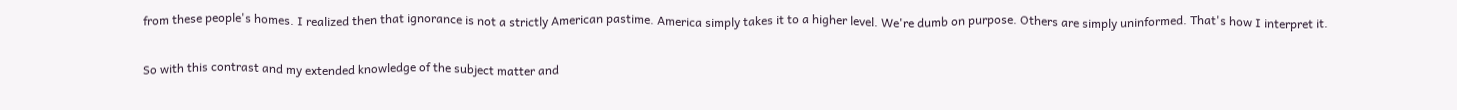from these people's homes. I realized then that ignorance is not a strictly American pastime. America simply takes it to a higher level. We're dumb on purpose. Others are simply uninformed. That's how I interpret it.

So with this contrast and my extended knowledge of the subject matter and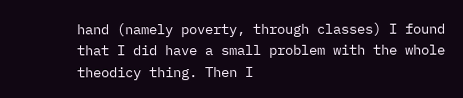hand (namely poverty, through classes) I found that I did have a small problem with the whole theodicy thing. Then I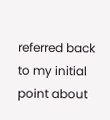referred back to my initial point about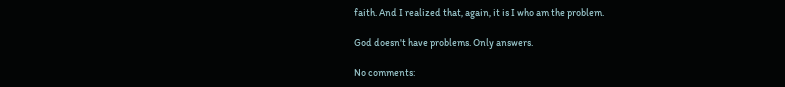faith. And I realized that, again, it is I who am the problem.

God doesn't have problems. Only answers.

No comments: